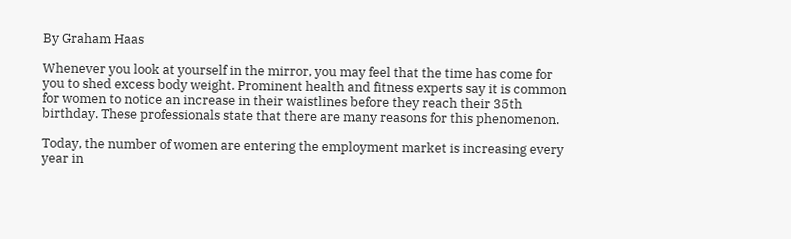By Graham Haas

Whenever you look at yourself in the mirror, you may feel that the time has come for you to shed excess body weight. Prominent health and fitness experts say it is common for women to notice an increase in their waistlines before they reach their 35th birthday. These professionals state that there are many reasons for this phenomenon.

Today, the number of women are entering the employment market is increasing every year in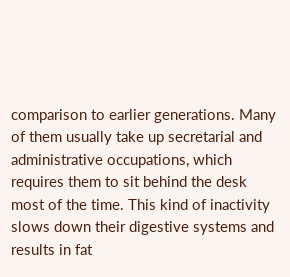comparison to earlier generations. Many of them usually take up secretarial and administrative occupations, which requires them to sit behind the desk most of the time. This kind of inactivity slows down their digestive systems and results in fat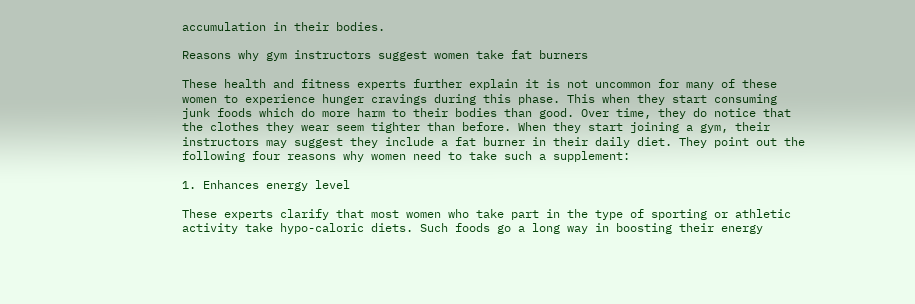accumulation in their bodies.

Reasons why gym instructors suggest women take fat burners

These health and fitness experts further explain it is not uncommon for many of these women to experience hunger cravings during this phase. This when they start consuming junk foods which do more harm to their bodies than good. Over time, they do notice that the clothes they wear seem tighter than before. When they start joining a gym, their instructors may suggest they include a fat burner in their daily diet. They point out the following four reasons why women need to take such a supplement:

1. Enhances energy level

These experts clarify that most women who take part in the type of sporting or athletic activity take hypo-caloric diets. Such foods go a long way in boosting their energy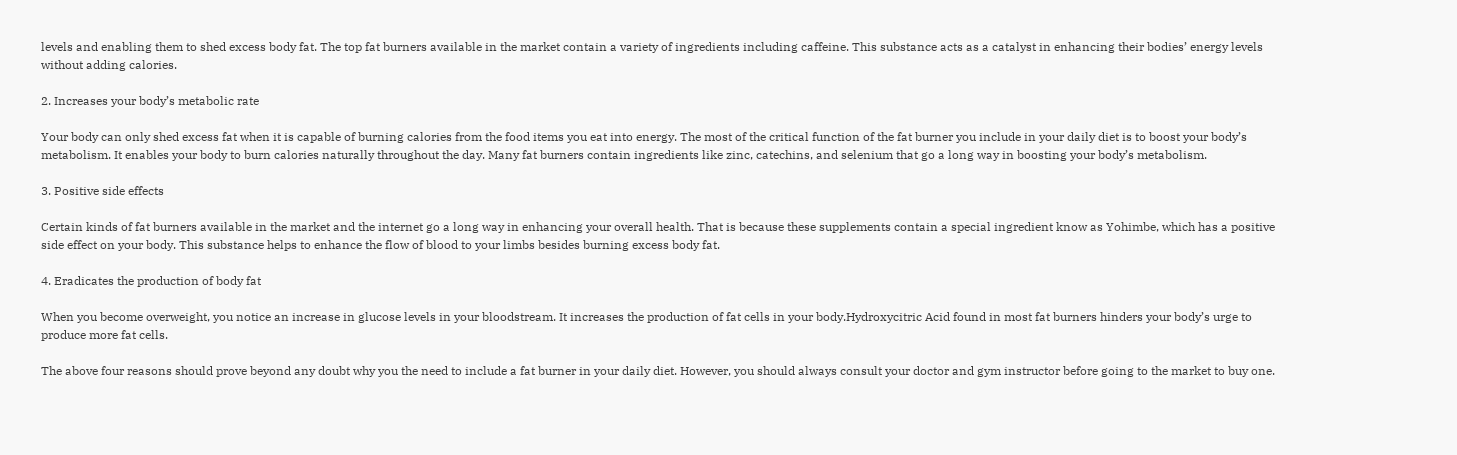levels and enabling them to shed excess body fat. The top fat burners available in the market contain a variety of ingredients including caffeine. This substance acts as a catalyst in enhancing their bodies’ energy levels without adding calories.

2. Increases your body’s metabolic rate

Your body can only shed excess fat when it is capable of burning calories from the food items you eat into energy. The most of the critical function of the fat burner you include in your daily diet is to boost your body’s metabolism. It enables your body to burn calories naturally throughout the day. Many fat burners contain ingredients like zinc, catechins, and selenium that go a long way in boosting your body’s metabolism.

3. Positive side effects

Certain kinds of fat burners available in the market and the internet go a long way in enhancing your overall health. That is because these supplements contain a special ingredient know as Yohimbe, which has a positive side effect on your body. This substance helps to enhance the flow of blood to your limbs besides burning excess body fat.

4. Eradicates the production of body fat

When you become overweight, you notice an increase in glucose levels in your bloodstream. It increases the production of fat cells in your body.Hydroxycitric Acid found in most fat burners hinders your body’s urge to produce more fat cells.

The above four reasons should prove beyond any doubt why you the need to include a fat burner in your daily diet. However, you should always consult your doctor and gym instructor before going to the market to buy one.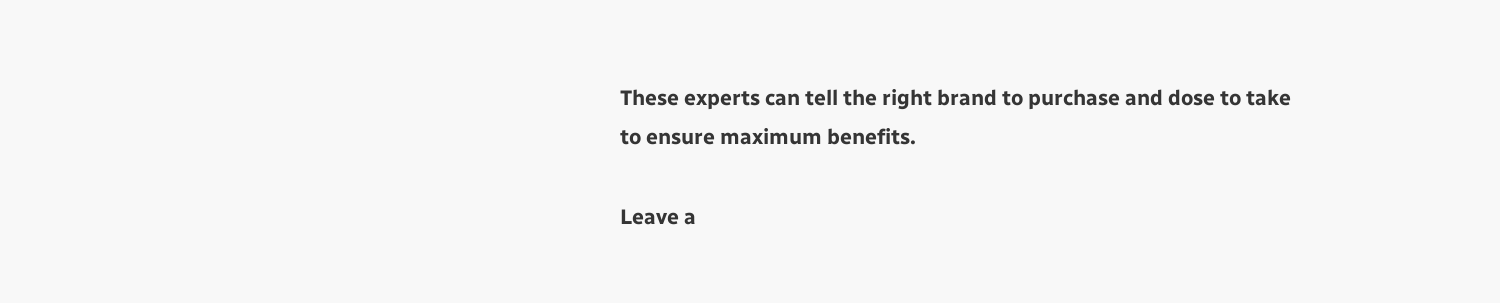These experts can tell the right brand to purchase and dose to take to ensure maximum benefits.

Leave a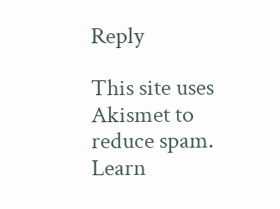Reply

This site uses Akismet to reduce spam. Learn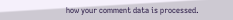how your comment data is processed.